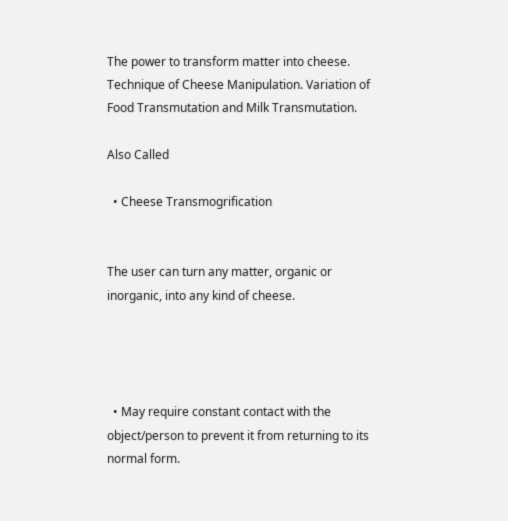The power to transform matter into cheese. Technique of Cheese Manipulation. Variation of Food Transmutation and Milk Transmutation.

Also Called

  • Cheese Transmogrification


The user can turn any matter, organic or inorganic, into any kind of cheese.




  • May require constant contact with the object/person to prevent it from returning to its normal form.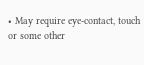• May require eye-contact, touch or some other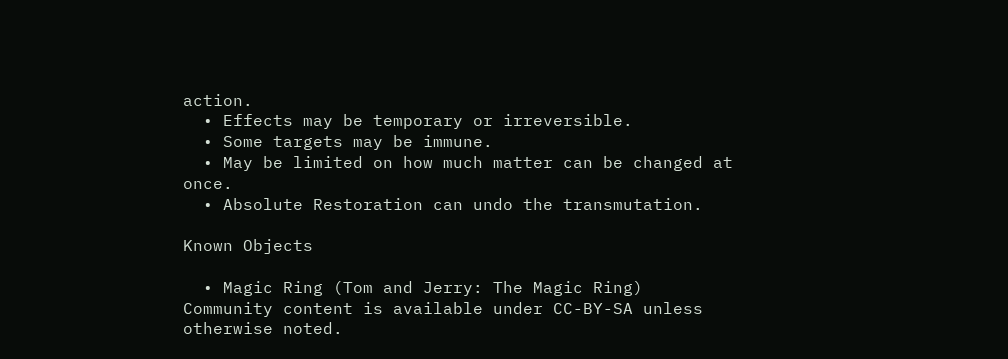action.
  • Effects may be temporary or irreversible.
  • Some targets may be immune.
  • May be limited on how much matter can be changed at once.
  • Absolute Restoration can undo the transmutation.

Known Objects

  • Magic Ring (Tom and Jerry: The Magic Ring)
Community content is available under CC-BY-SA unless otherwise noted.